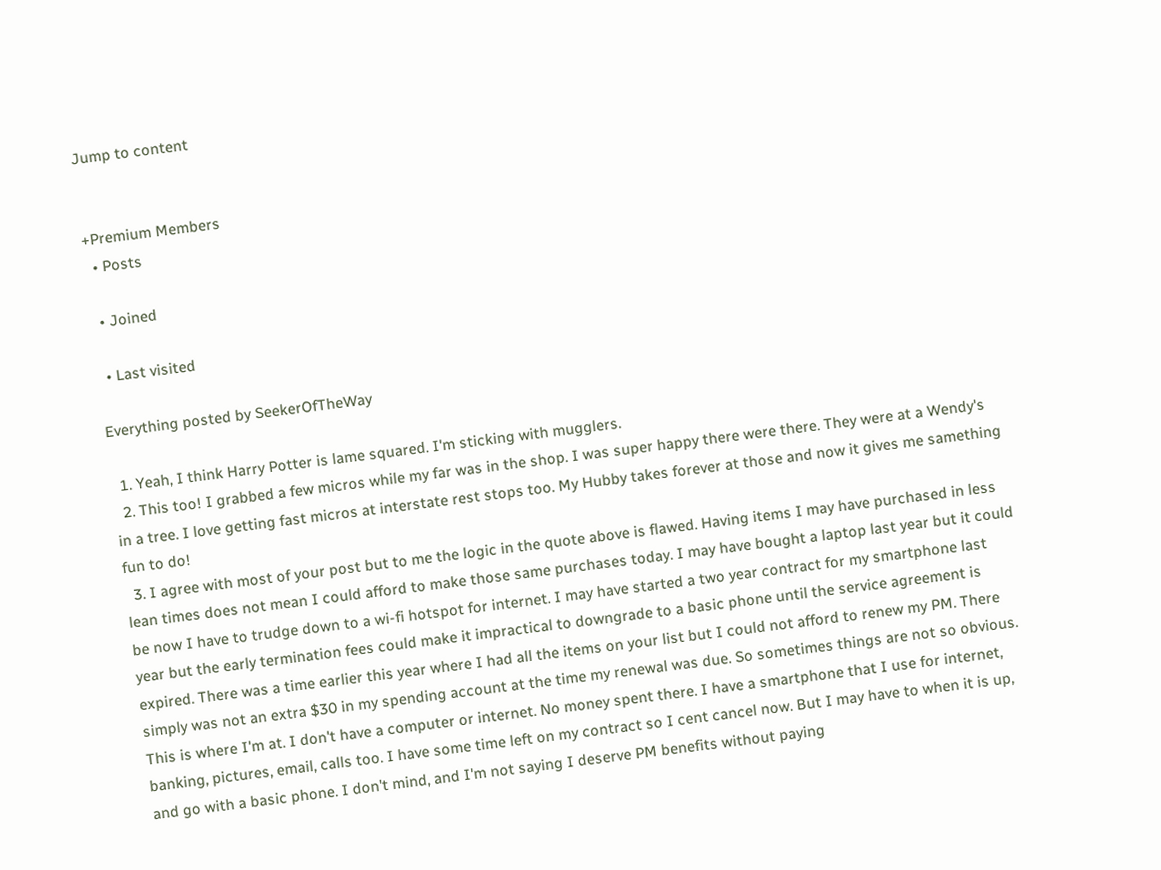Jump to content


+Premium Members
  • Posts

  • Joined

  • Last visited

Everything posted by SeekerOfTheWay

  1. Yeah, I think Harry Potter is lame squared. I'm sticking with mugglers.
  2. This too! I grabbed a few micros while my far was in the shop. I was super happy there were there. They were at a Wendy's in a tree. I love getting fast micros at interstate rest stops too. My Hubby takes forever at those and now it gives me samething fun to do!
  3. I agree with most of your post but to me the logic in the quote above is flawed. Having items I may have purchased in less lean times does not mean I could afford to make those same purchases today. I may have bought a laptop last year but it could be now I have to trudge down to a wi-fi hotspot for internet. I may have started a two year contract for my smartphone last year but the early termination fees could make it impractical to downgrade to a basic phone until the service agreement is expired. There was a time earlier this year where I had all the items on your list but I could not afford to renew my PM. There simply was not an extra $30 in my spending account at the time my renewal was due. So sometimes things are not so obvious. This is where I'm at. I don't have a computer or internet. No money spent there. I have a smartphone that I use for internet, banking, pictures, email, calls too. I have some time left on my contract so I cent cancel now. But I may have to when it is up, and go with a basic phone. I don't mind, and I'm not saying I deserve PM benefits without paying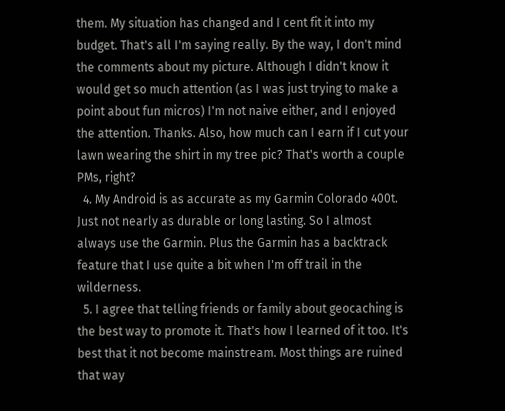them. My situation has changed and I cent fit it into my budget. That's all I'm saying really. By the way, I don't mind the comments about my picture. Although I didn't know it would get so much attention (as I was just trying to make a point about fun micros) I'm not naive either, and I enjoyed the attention. Thanks. Also, how much can I earn if I cut your lawn wearing the shirt in my tree pic? That's worth a couple PMs, right?
  4. My Android is as accurate as my Garmin Colorado 400t. Just not nearly as durable or long lasting. So I almost always use the Garmin. Plus the Garmin has a backtrack feature that I use quite a bit when I'm off trail in the wilderness.
  5. I agree that telling friends or family about geocaching is the best way to promote it. That's how I learned of it too. It's best that it not become mainstream. Most things are ruined that way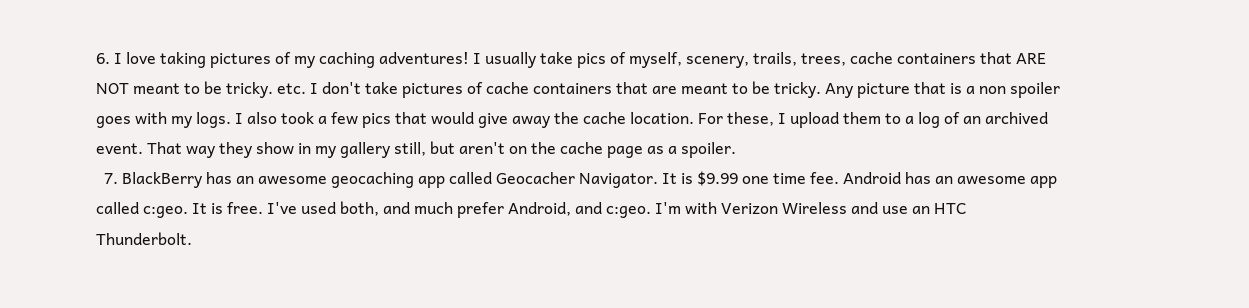6. I love taking pictures of my caching adventures! I usually take pics of myself, scenery, trails, trees, cache containers that ARE NOT meant to be tricky. etc. I don't take pictures of cache containers that are meant to be tricky. Any picture that is a non spoiler goes with my logs. I also took a few pics that would give away the cache location. For these, I upload them to a log of an archived event. That way they show in my gallery still, but aren't on the cache page as a spoiler.
  7. BlackBerry has an awesome geocaching app called Geocacher Navigator. It is $9.99 one time fee. Android has an awesome app called c:geo. It is free. I've used both, and much prefer Android, and c:geo. I'm with Verizon Wireless and use an HTC Thunderbolt.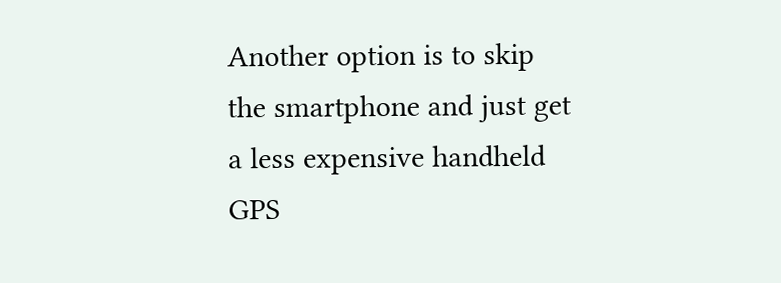Another option is to skip the smartphone and just get a less expensive handheld GPS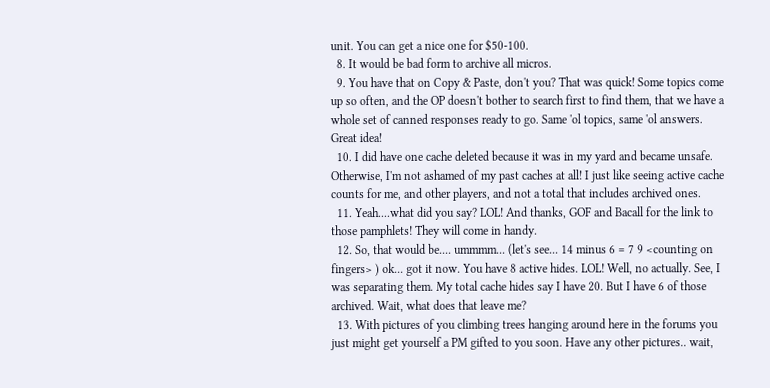unit. You can get a nice one for $50-100.
  8. It would be bad form to archive all micros.
  9. You have that on Copy & Paste, don't you? That was quick! Some topics come up so often, and the OP doesn't bother to search first to find them, that we have a whole set of canned responses ready to go. Same 'ol topics, same 'ol answers. Great idea!
  10. I did have one cache deleted because it was in my yard and became unsafe. Otherwise, I'm not ashamed of my past caches at all! I just like seeing active cache counts for me, and other players, and not a total that includes archived ones.
  11. Yeah....what did you say? LOL! And thanks, GOF and Bacall for the link to those pamphlets! They will come in handy.
  12. So, that would be.... ummmm... (let's see... 14 minus 6 = 7 9 <counting on fingers> ) ok... got it now. You have 8 active hides. LOL! Well, no actually. See, I was separating them. My total cache hides say I have 20. But I have 6 of those archived. Wait, what does that leave me?
  13. With pictures of you climbing trees hanging around here in the forums you just might get yourself a PM gifted to you soon. Have any other pictures.. wait,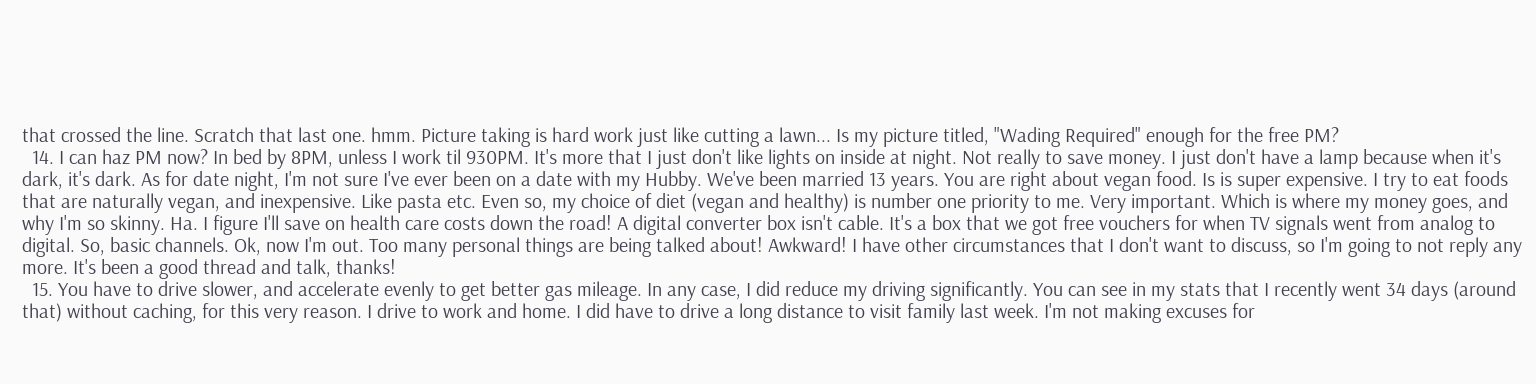that crossed the line. Scratch that last one. hmm. Picture taking is hard work just like cutting a lawn... Is my picture titled, "Wading Required" enough for the free PM?
  14. I can haz PM now? In bed by 8PM, unless I work til 930PM. It's more that I just don't like lights on inside at night. Not really to save money. I just don't have a lamp because when it's dark, it's dark. As for date night, I'm not sure I've ever been on a date with my Hubby. We've been married 13 years. You are right about vegan food. Is is super expensive. I try to eat foods that are naturally vegan, and inexpensive. Like pasta etc. Even so, my choice of diet (vegan and healthy) is number one priority to me. Very important. Which is where my money goes, and why I'm so skinny. Ha. I figure I'll save on health care costs down the road! A digital converter box isn't cable. It's a box that we got free vouchers for when TV signals went from analog to digital. So, basic channels. Ok, now I'm out. Too many personal things are being talked about! Awkward! I have other circumstances that I don't want to discuss, so I'm going to not reply any more. It's been a good thread and talk, thanks!
  15. You have to drive slower, and accelerate evenly to get better gas mileage. In any case, I did reduce my driving significantly. You can see in my stats that I recently went 34 days (around that) without caching, for this very reason. I drive to work and home. I did have to drive a long distance to visit family last week. I'm not making excuses for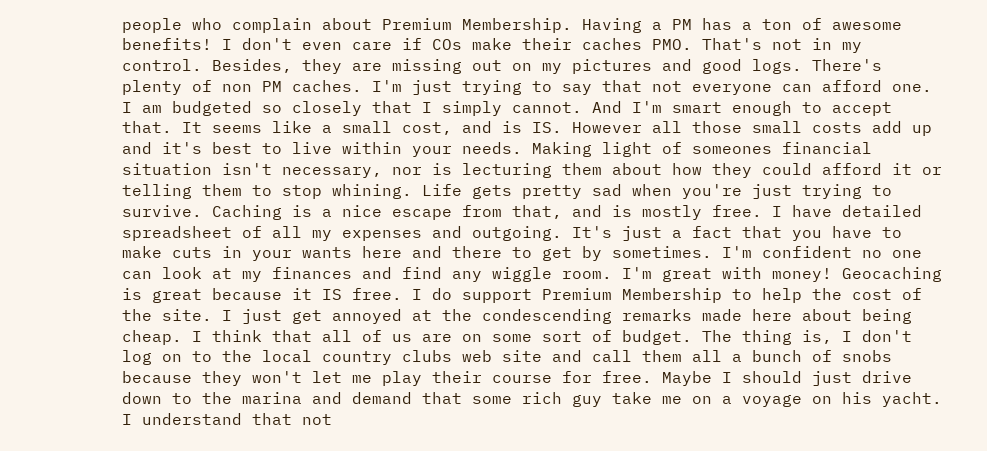people who complain about Premium Membership. Having a PM has a ton of awesome benefits! I don't even care if COs make their caches PMO. That's not in my control. Besides, they are missing out on my pictures and good logs. There's plenty of non PM caches. I'm just trying to say that not everyone can afford one. I am budgeted so closely that I simply cannot. And I'm smart enough to accept that. It seems like a small cost, and is IS. However all those small costs add up and it's best to live within your needs. Making light of someones financial situation isn't necessary, nor is lecturing them about how they could afford it or telling them to stop whining. Life gets pretty sad when you're just trying to survive. Caching is a nice escape from that, and is mostly free. I have detailed spreadsheet of all my expenses and outgoing. It's just a fact that you have to make cuts in your wants here and there to get by sometimes. I'm confident no one can look at my finances and find any wiggle room. I'm great with money! Geocaching is great because it IS free. I do support Premium Membership to help the cost of the site. I just get annoyed at the condescending remarks made here about being cheap. I think that all of us are on some sort of budget. The thing is, I don't log on to the local country clubs web site and call them all a bunch of snobs because they won't let me play their course for free. Maybe I should just drive down to the marina and demand that some rich guy take me on a voyage on his yacht. I understand that not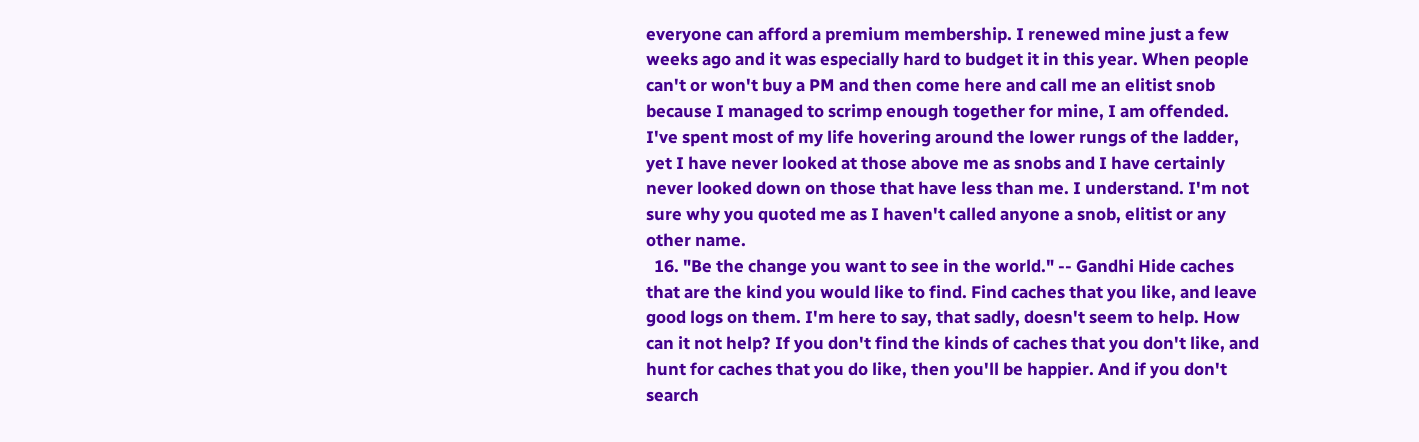everyone can afford a premium membership. I renewed mine just a few weeks ago and it was especially hard to budget it in this year. When people can't or won't buy a PM and then come here and call me an elitist snob because I managed to scrimp enough together for mine, I am offended. I've spent most of my life hovering around the lower rungs of the ladder, yet I have never looked at those above me as snobs and I have certainly never looked down on those that have less than me. I understand. I'm not sure why you quoted me as I haven't called anyone a snob, elitist or any other name.
  16. "Be the change you want to see in the world." -- Gandhi Hide caches that are the kind you would like to find. Find caches that you like, and leave good logs on them. I'm here to say, that sadly, doesn't seem to help. How can it not help? If you don't find the kinds of caches that you don't like, and hunt for caches that you do like, then you'll be happier. And if you don't search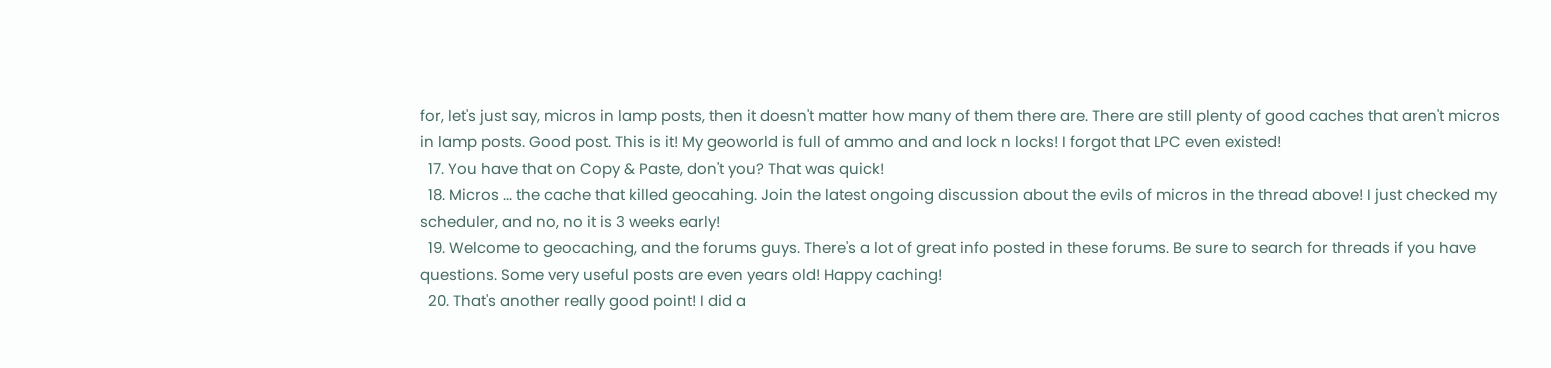for, let's just say, micros in lamp posts, then it doesn't matter how many of them there are. There are still plenty of good caches that aren't micros in lamp posts. Good post. This is it! My geoworld is full of ammo and and lock n locks! I forgot that LPC even existed!
  17. You have that on Copy & Paste, don't you? That was quick!
  18. Micros ... the cache that killed geocahing. Join the latest ongoing discussion about the evils of micros in the thread above! I just checked my scheduler, and no, no it is 3 weeks early!
  19. Welcome to geocaching, and the forums guys. There's a lot of great info posted in these forums. Be sure to search for threads if you have questions. Some very useful posts are even years old! Happy caching!
  20. That's another really good point! I did a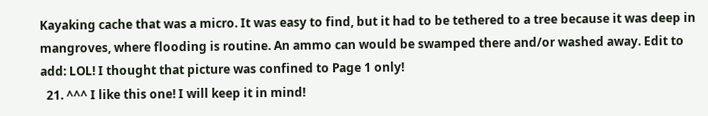Kayaking cache that was a micro. It was easy to find, but it had to be tethered to a tree because it was deep in mangroves, where flooding is routine. An ammo can would be swamped there and/or washed away. Edit to add: LOL! I thought that picture was confined to Page 1 only!
  21. ^^^ I like this one! I will keep it in mind!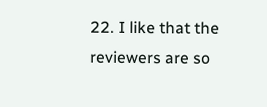22. I like that the reviewers are so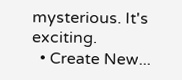mysterious. It's exciting.
  • Create New...